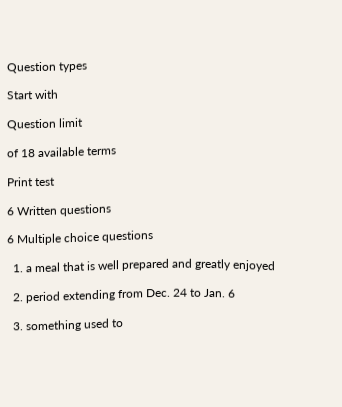Question types

Start with

Question limit

of 18 available terms

Print test

6 Written questions

6 Multiple choice questions

  1. a meal that is well prepared and greatly enjoyed

  2. period extending from Dec. 24 to Jan. 6

  3. something used to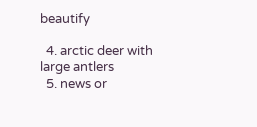beautify

  4. arctic deer with large antlers
  5. news or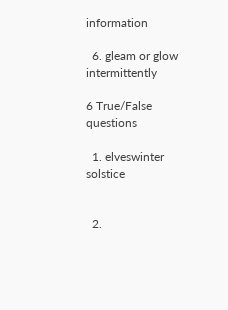information

  6. gleam or glow intermittently

6 True/False questions

  1. elveswinter solstice


  2.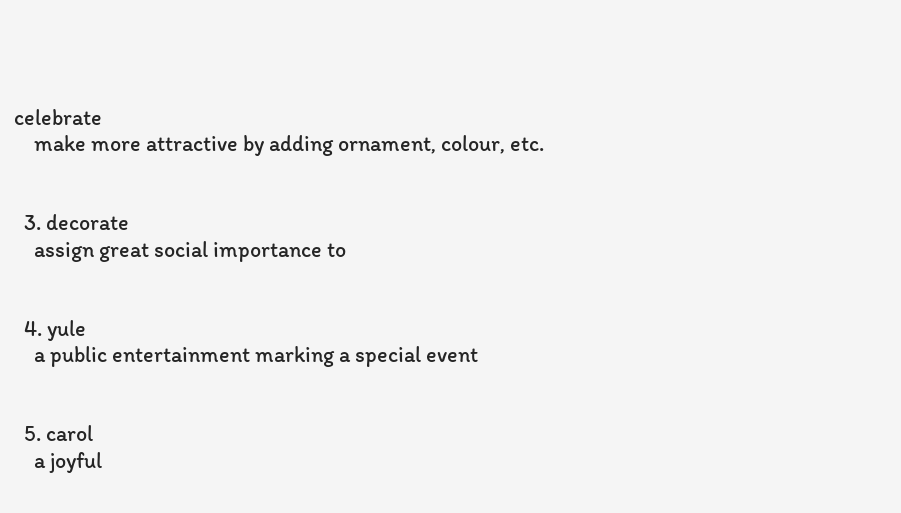celebrate
    make more attractive by adding ornament, colour, etc.


  3. decorate
    assign great social importance to


  4. yule
    a public entertainment marking a special event


  5. carol
    a joyful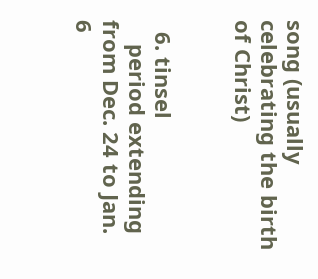song (usually celebrating the birth of Christ)


  6. tinsel
    period extending from Dec. 24 to Jan. 6